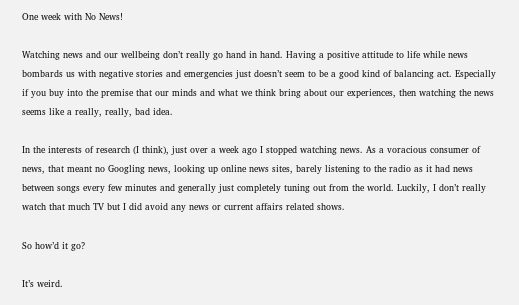One week with No News!

Watching news and our wellbeing don’t really go hand in hand. Having a positive attitude to life while news bombards us with negative stories and emergencies just doesn’t seem to be a good kind of balancing act. Especially if you buy into the premise that our minds and what we think bring about our experiences, then watching the news seems like a really, really, bad idea.

In the interests of research (I think), just over a week ago I stopped watching news. As a voracious consumer of news, that meant no Googling news, looking up online news sites, barely listening to the radio as it had news between songs every few minutes and generally just completely tuning out from the world. Luckily, I don’t really watch that much TV but I did avoid any news or current affairs related shows.

So how’d it go?

It’s weird.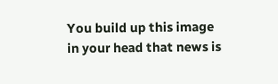You build up this image in your head that news is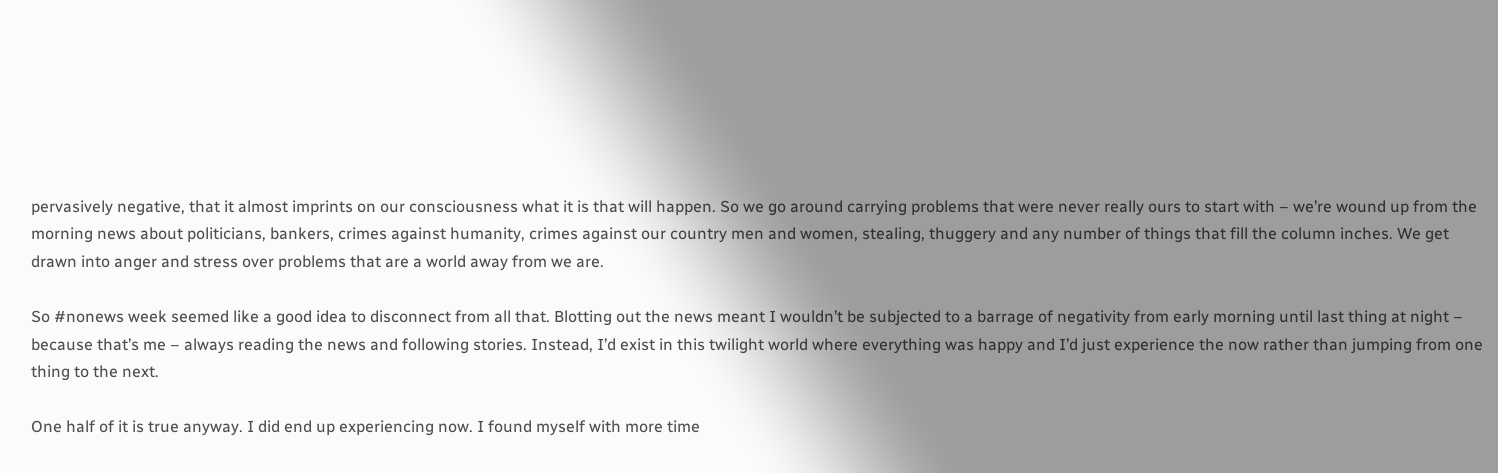pervasively negative, that it almost imprints on our consciousness what it is that will happen. So we go around carrying problems that were never really ours to start with – we’re wound up from the morning news about politicians, bankers, crimes against humanity, crimes against our country men and women, stealing, thuggery and any number of things that fill the column inches. We get drawn into anger and stress over problems that are a world away from we are.

So #nonews week seemed like a good idea to disconnect from all that. Blotting out the news meant I wouldn’t be subjected to a barrage of negativity from early morning until last thing at night – because that’s me – always reading the news and following stories. Instead, I’d exist in this twilight world where everything was happy and I’d just experience the now rather than jumping from one thing to the next.

One half of it is true anyway. I did end up experiencing now. I found myself with more time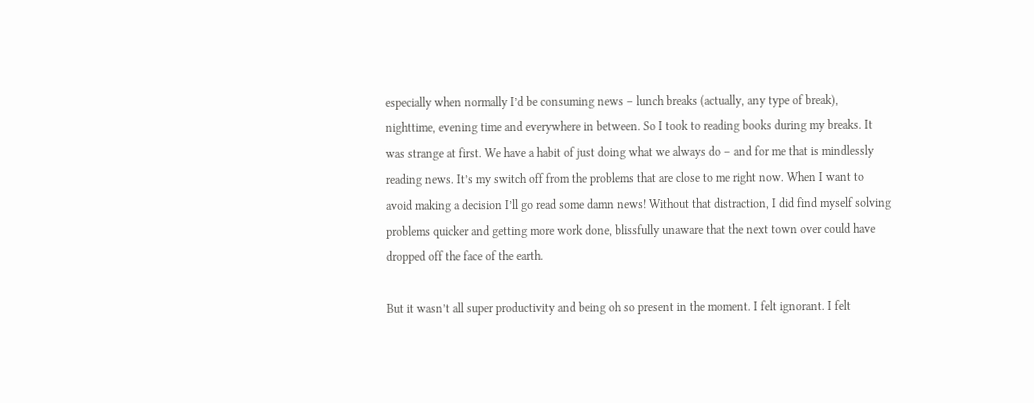especially when normally I’d be consuming news – lunch breaks (actually, any type of break), nighttime, evening time and everywhere in between. So I took to reading books during my breaks. It was strange at first. We have a habit of just doing what we always do – and for me that is mindlessly reading news. It’s my switch off from the problems that are close to me right now. When I want to avoid making a decision I’ll go read some damn news! Without that distraction, I did find myself solving problems quicker and getting more work done, blissfully unaware that the next town over could have dropped off the face of the earth.

But it wasn’t all super productivity and being oh so present in the moment. I felt ignorant. I felt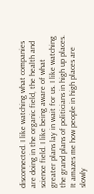disconnected. I like watching what companies are doing in the organic field, the health and science field. I like being aware of what greater plans lay in wait for us. I like watching the grand plans of politicians in high up places. It amazes me how people in high places are slowly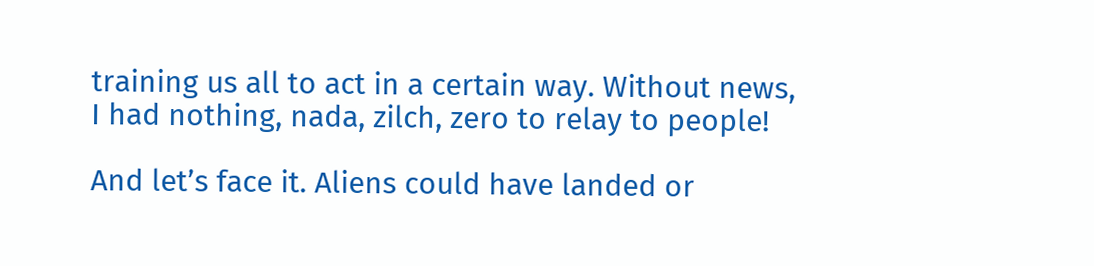training us all to act in a certain way. Without news, I had nothing, nada, zilch, zero to relay to people!

And let’s face it. Aliens could have landed or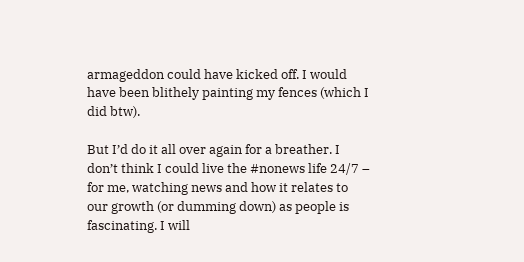armageddon could have kicked off. I would have been blithely painting my fences (which I did btw).

But I’d do it all over again for a breather. I don’t think I could live the #nonews life 24/7 – for me, watching news and how it relates to our growth (or dumming down) as people is fascinating. I will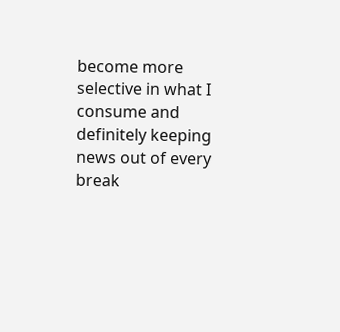become more selective in what I consume and definitely keeping news out of every break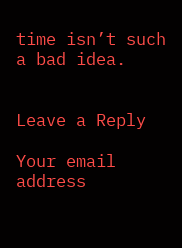time isn’t such a bad idea.


Leave a Reply

Your email address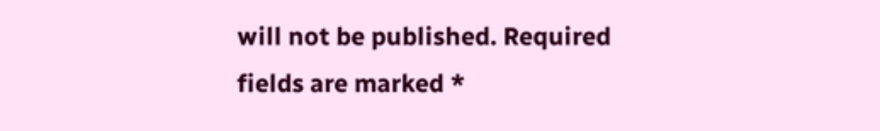will not be published. Required fields are marked *